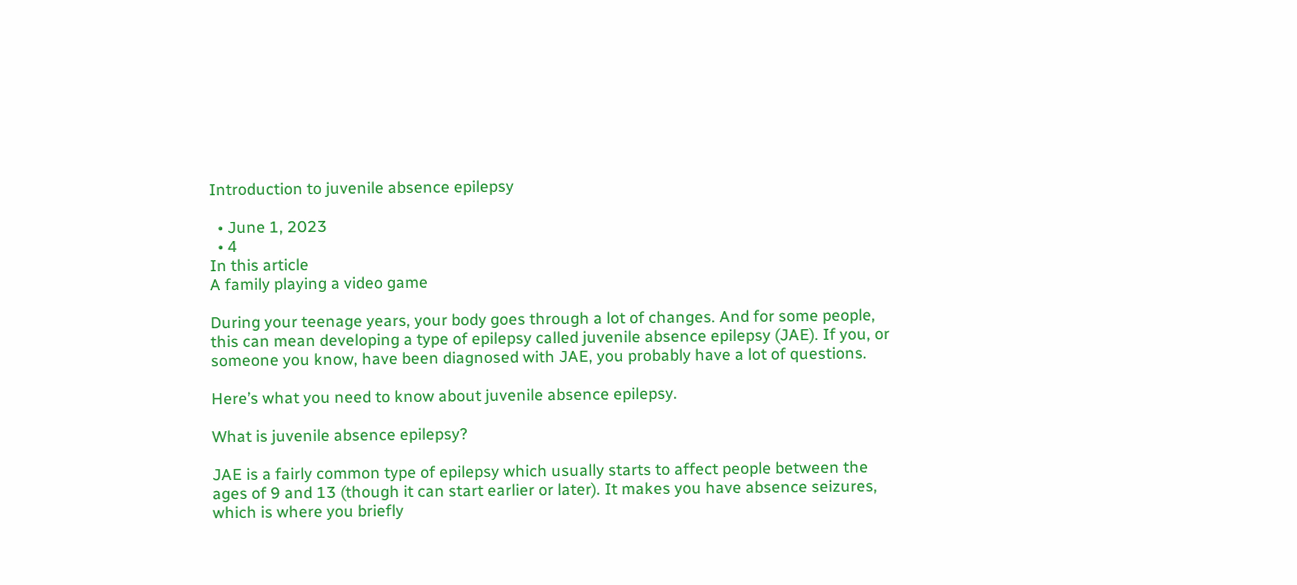Introduction to juvenile absence epilepsy

  • June 1, 2023
  • 4
In this article
A family playing a video game

During your teenage years, your body goes through a lot of changes. And for some people, this can mean developing a type of epilepsy called juvenile absence epilepsy (JAE). If you, or someone you know, have been diagnosed with JAE, you probably have a lot of questions.

Here’s what you need to know about juvenile absence epilepsy.

What is juvenile absence epilepsy?

JAE is a fairly common type of epilepsy which usually starts to affect people between the ages of 9 and 13 (though it can start earlier or later). It makes you have absence seizures, which is where you briefly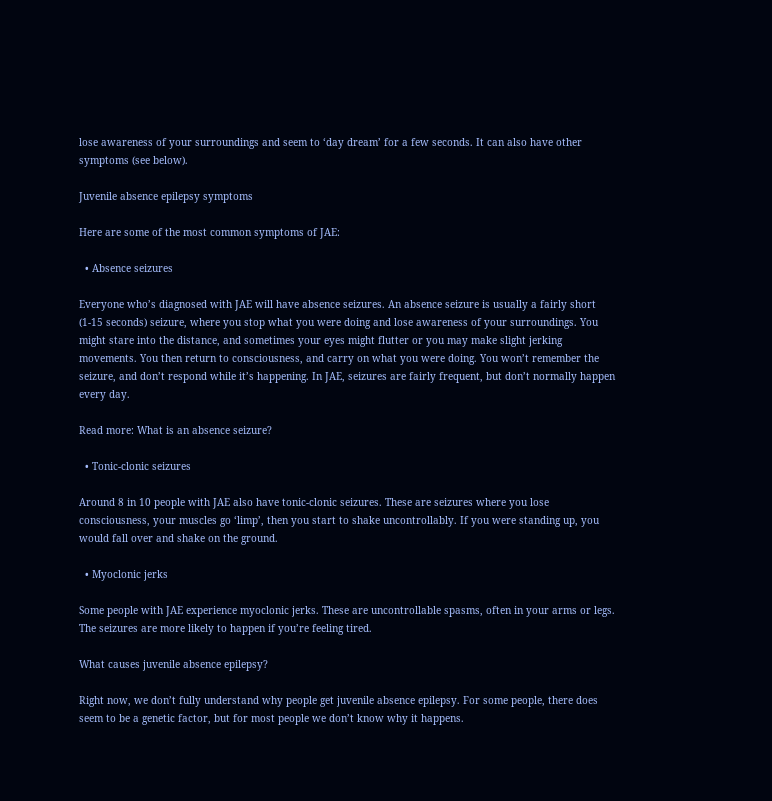lose awareness of your surroundings and seem to ‘day dream’ for a few seconds. It can also have other symptoms (see below).

Juvenile absence epilepsy symptoms

Here are some of the most common symptoms of JAE:

  • Absence seizures

Everyone who’s diagnosed with JAE will have absence seizures. An absence seizure is usually a fairly short (1-15 seconds) seizure, where you stop what you were doing and lose awareness of your surroundings. You might stare into the distance, and sometimes your eyes might flutter or you may make slight jerking movements. You then return to consciousness, and carry on what you were doing. You won’t remember the seizure, and don’t respond while it’s happening. In JAE, seizures are fairly frequent, but don’t normally happen every day.

Read more: What is an absence seizure?

  • Tonic-clonic seizures

Around 8 in 10 people with JAE also have tonic-clonic seizures. These are seizures where you lose consciousness, your muscles go ‘limp’, then you start to shake uncontrollably. If you were standing up, you would fall over and shake on the ground.

  • Myoclonic jerks

Some people with JAE experience myoclonic jerks. These are uncontrollable spasms, often in your arms or legs. The seizures are more likely to happen if you’re feeling tired.

What causes juvenile absence epilepsy?

Right now, we don’t fully understand why people get juvenile absence epilepsy. For some people, there does seem to be a genetic factor, but for most people we don’t know why it happens.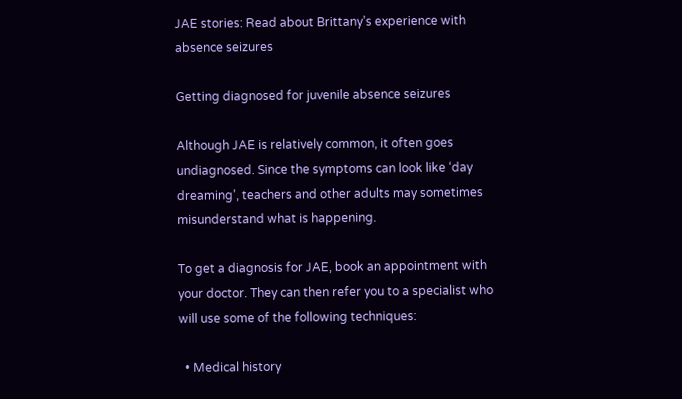JAE stories: Read about Brittany’s experience with absence seizures

Getting diagnosed for juvenile absence seizures

Although JAE is relatively common, it often goes undiagnosed. Since the symptoms can look like ‘day dreaming’, teachers and other adults may sometimes misunderstand what is happening.

To get a diagnosis for JAE, book an appointment with your doctor. They can then refer you to a specialist who will use some of the following techniques:

  • Medical history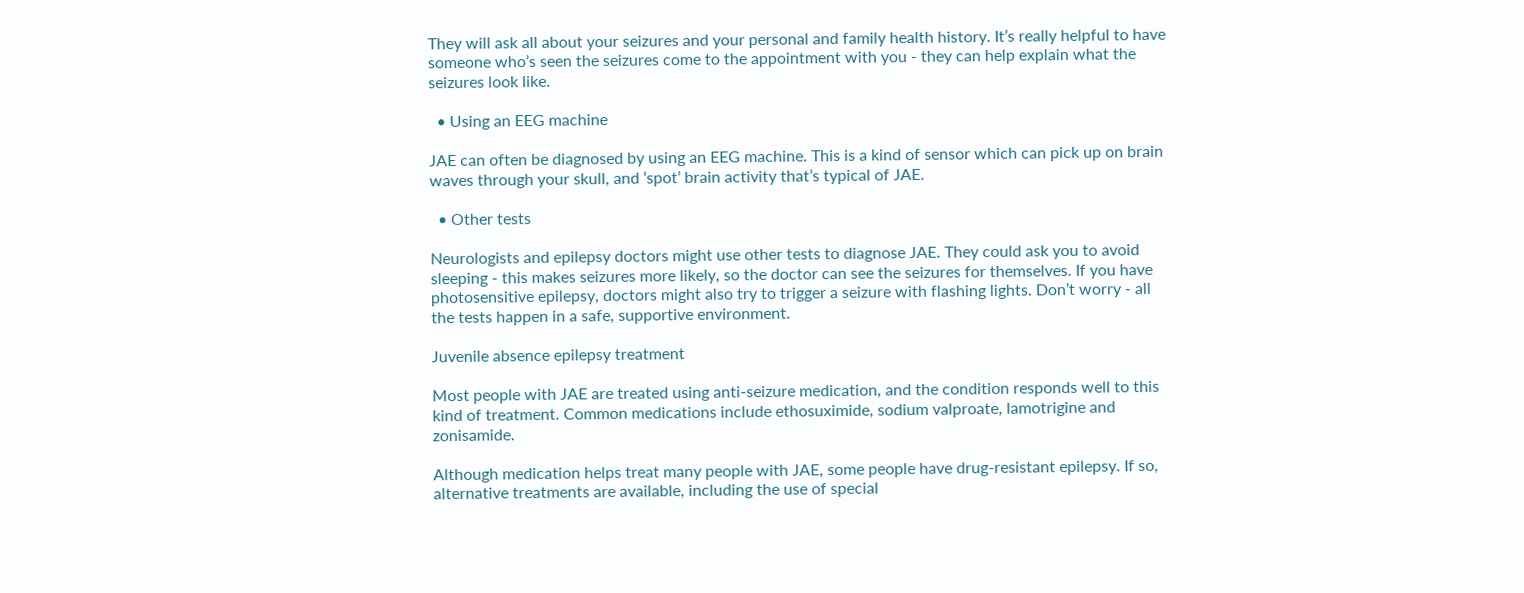They will ask all about your seizures and your personal and family health history. It’s really helpful to have someone who’s seen the seizures come to the appointment with you - they can help explain what the seizures look like.

  • Using an EEG machine

JAE can often be diagnosed by using an EEG machine. This is a kind of sensor which can pick up on brain waves through your skull, and ‘spot’ brain activity that’s typical of JAE.

  • Other tests

Neurologists and epilepsy doctors might use other tests to diagnose JAE. They could ask you to avoid sleeping - this makes seizures more likely, so the doctor can see the seizures for themselves. If you have photosensitive epilepsy, doctors might also try to trigger a seizure with flashing lights. Don’t worry - all the tests happen in a safe, supportive environment.

Juvenile absence epilepsy treatment

Most people with JAE are treated using anti-seizure medication, and the condition responds well to this kind of treatment. Common medications include ethosuximide, sodium valproate, lamotrigine and zonisamide.

Although medication helps treat many people with JAE, some people have drug-resistant epilepsy. If so, alternative treatments are available, including the use of special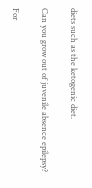diets such as the ketogenic diet.

Can you grow out of juvenile absence epilepsy?

For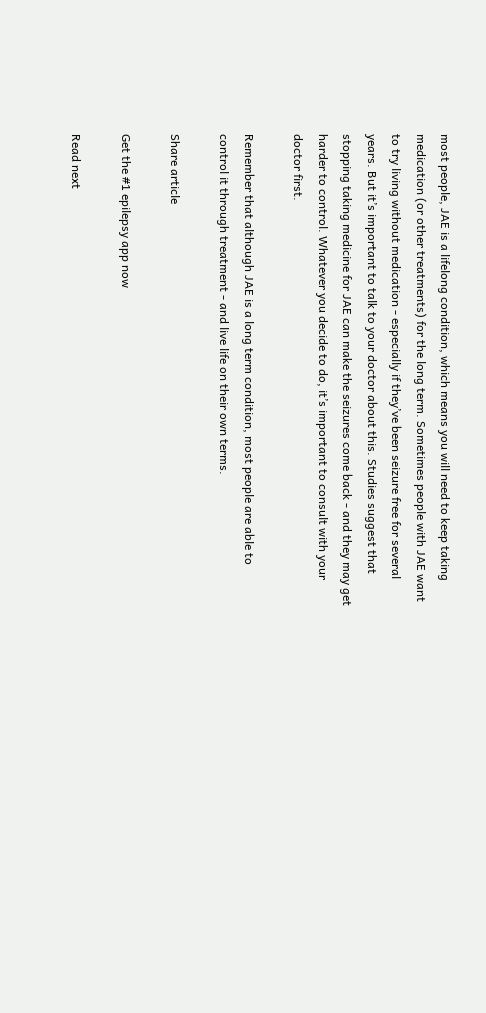most people, JAE is a lifelong condition, which means you will need to keep taking medication (or other treatments) for the long term. Sometimes people with JAE want to try living without medication - especially if they’ve been seizure free for several years. But it’s important to talk to your doctor about this. Studies suggest that stopping taking medicine for JAE can make the seizures come back - and they may get harder to control. Whatever you decide to do, it’s important to consult with your doctor first.

Remember that although JAE is a long term condition, most people are able to control it through treatment - and live life on their own terms.

Share article

Get the #1 epilepsy app now

Read next